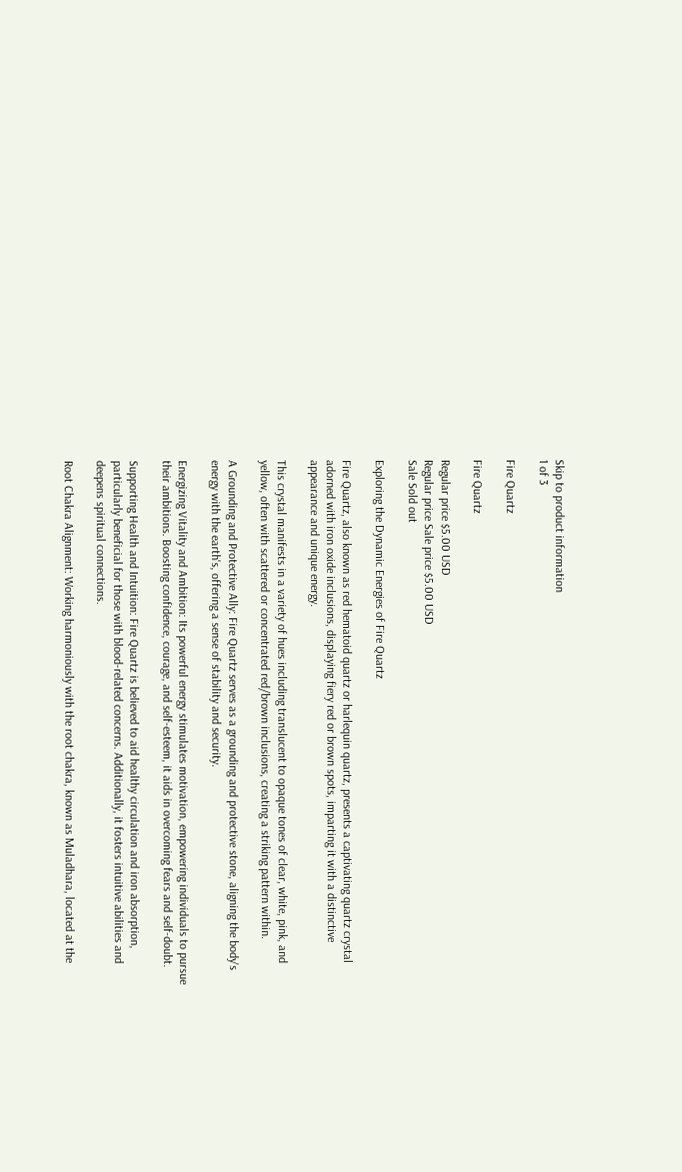Skip to product information
1 of 3

Fire Quartz

Fire Quartz

Regular price $5.00 USD
Regular price Sale price $5.00 USD
Sale Sold out

Exploring the Dynamic Energies of Fire Quartz

Fire Quartz, also known as red hematoid quartz or harlequin quartz, presents a captivating quartz crystal adorned with iron oxide inclusions, displaying fiery red or brown spots, imparting it with a distinctive appearance and unique energy.

This crystal manifests in a variety of hues including translucent to opaque tones of clear, white, pink, and yellow, often with scattered or concentrated red/brown inclusions, creating a striking pattern within.

A Grounding and Protective Ally: Fire Quartz serves as a grounding and protective stone, aligning the body's energy with the earth's, offering a sense of stability and security.

Energizing Vitality and Ambition: Its powerful energy stimulates motivation, empowering individuals to pursue their ambitions. Boosting confidence, courage, and self-esteem, it aids in overcoming fears and self-doubt.

Supporting Health and Intuition: Fire Quartz is believed to aid healthy circulation and iron absorption, particularly beneficial for those with blood-related concerns. Additionally, it fosters intuitive abilities and deepens spiritual connections.

Root Chakra Alignment: Working harmoniously with the root chakra, known as Muladhara, located at the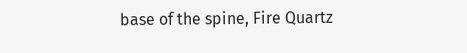base of the spine, Fire Quartz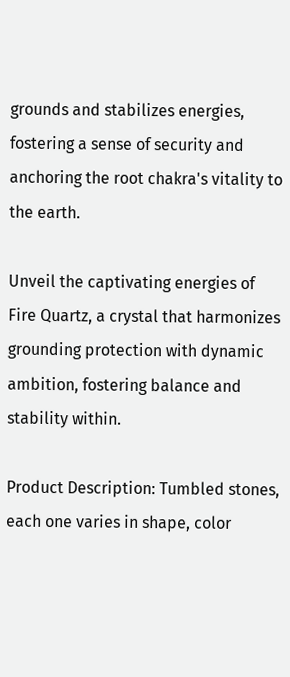grounds and stabilizes energies, fostering a sense of security and anchoring the root chakra's vitality to the earth.

Unveil the captivating energies of Fire Quartz, a crystal that harmonizes grounding protection with dynamic ambition, fostering balance and stability within.

Product Description: Tumbled stones, each one varies in shape, color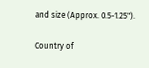and size (Approx. 0.5-1.25").

Country of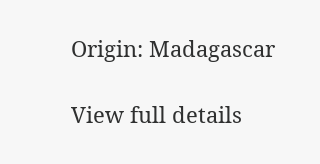Origin: Madagascar

View full details